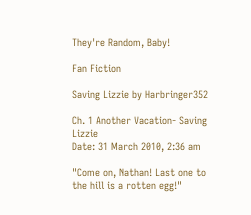They're Random, Baby!

Fan Fiction

Saving Lizzie by Harbringer352

Ch. 1 Another Vacation- Saving Lizzie
Date: 31 March 2010, 2:36 am

"Come on, Nathan! Last one to the hill is a rotten egg!"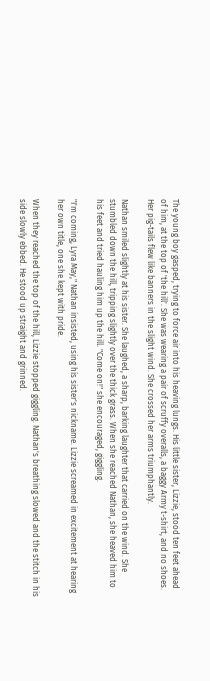The young boy gasped, trying to force air into his heaving lungs. His little sister, Lizzie, stood ten feet ahead of him, at the top of 'the hill'. She was wearing a pair of scruffy overalls, a baggy Army t-shirt, and no shoes. Her pig-tails flew like banners in the slight wind. She crossed her arms triumphantly.

Nathan smiled slightly at his sister. She laughed, a sharp, barking laughter that carried on the wind. She stumbled down the hill, tripping slightly over the thick grass. When she reached Nathan, she heaved him to his feet and tried hauling him up the hill. "Come on!" she encouraged, giggling.

"I'm coming, Lyra May," Nathan insisted, using his sister's nickname. Lizzie screamed in excitement at hearing her own title, one she kept with pride.

When they reached the top of the hill, Lizzie stopped giggling. Nathan's breathing slowed and the stitch in his side slowly ebbed. He stood up straight and grinned.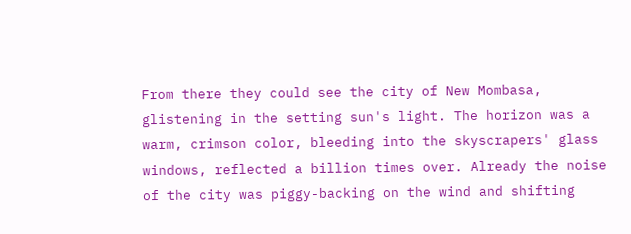From there they could see the city of New Mombasa, glistening in the setting sun's light. The horizon was a warm, crimson color, bleeding into the skyscrapers' glass windows, reflected a billion times over. Already the noise of the city was piggy-backing on the wind and shifting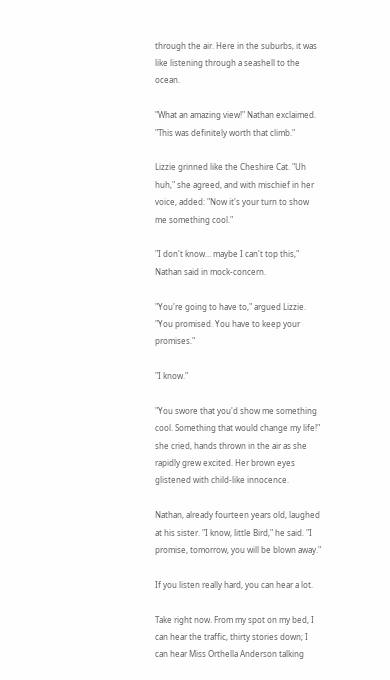through the air. Here in the suburbs, it was like listening through a seashell to the ocean.

"What an amazing view!" Nathan exclaimed. "This was definitely worth that climb."

Lizzie grinned like the Cheshire Cat. "Uh huh," she agreed, and with mischief in her voice, added: "Now it's your turn to show me something cool."

"I don't know… maybe I can't top this," Nathan said in mock-concern.

"You're going to have to," argued Lizzie. "You promised. You have to keep your promises."

"I know."

"You swore that you'd show me something cool. Something that would change my life!" she cried, hands thrown in the air as she rapidly grew excited. Her brown eyes glistened with child-like innocence.

Nathan, already fourteen years old, laughed at his sister. "I know, little Bird," he said. "I promise, tomorrow, you will be blown away."

If you listen really hard, you can hear a lot.

Take right now. From my spot on my bed, I can hear the traffic, thirty stories down; I can hear Miss Orthella Anderson talking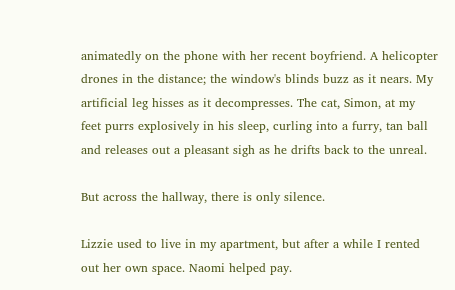animatedly on the phone with her recent boyfriend. A helicopter drones in the distance; the window's blinds buzz as it nears. My artificial leg hisses as it decompresses. The cat, Simon, at my feet purrs explosively in his sleep, curling into a furry, tan ball and releases out a pleasant sigh as he drifts back to the unreal.

But across the hallway, there is only silence.

Lizzie used to live in my apartment, but after a while I rented out her own space. Naomi helped pay.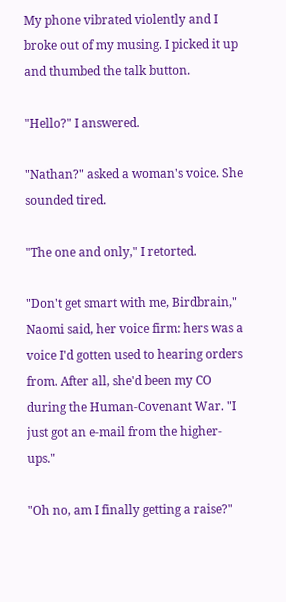My phone vibrated violently and I broke out of my musing. I picked it up and thumbed the talk button.

"Hello?" I answered.

"Nathan?" asked a woman's voice. She sounded tired.

"The one and only," I retorted.

"Don't get smart with me, Birdbrain," Naomi said, her voice firm: hers was a voice I'd gotten used to hearing orders from. After all, she'd been my CO during the Human-Covenant War. "I just got an e-mail from the higher-ups."

"Oh no, am I finally getting a raise?"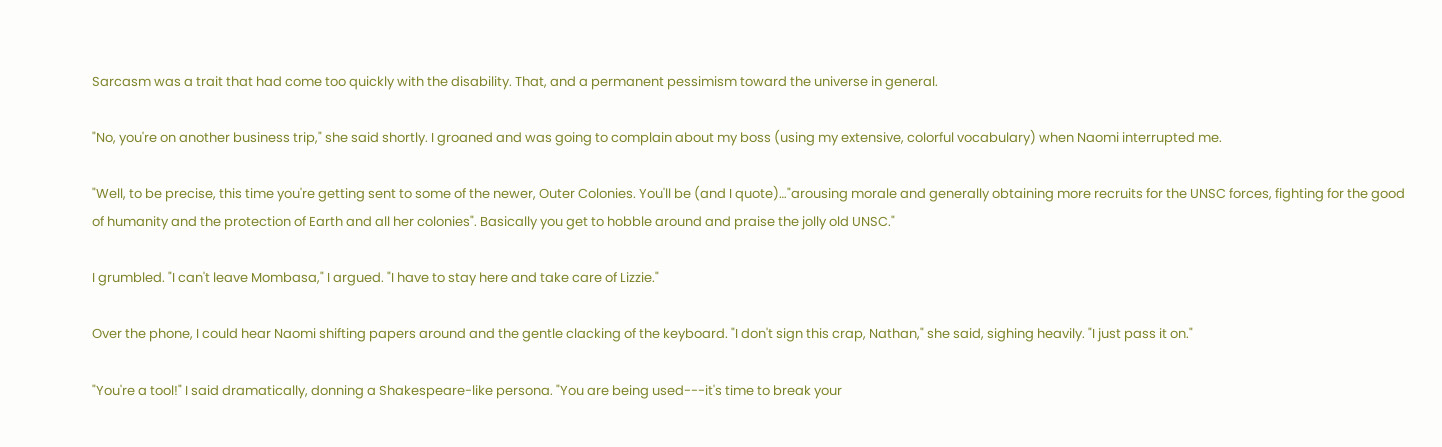Sarcasm was a trait that had come too quickly with the disability. That, and a permanent pessimism toward the universe in general.

"No, you're on another business trip," she said shortly. I groaned and was going to complain about my boss (using my extensive, colorful vocabulary) when Naomi interrupted me.

"Well, to be precise, this time you're getting sent to some of the newer, Outer Colonies. You'll be (and I quote)…"arousing morale and generally obtaining more recruits for the UNSC forces, fighting for the good of humanity and the protection of Earth and all her colonies". Basically you get to hobble around and praise the jolly old UNSC."

I grumbled. "I can't leave Mombasa," I argued. "I have to stay here and take care of Lizzie."

Over the phone, I could hear Naomi shifting papers around and the gentle clacking of the keyboard. "I don't sign this crap, Nathan," she said, sighing heavily. "I just pass it on."

"You're a tool!" I said dramatically, donning a Shakespeare-like persona. "You are being used---it's time to break your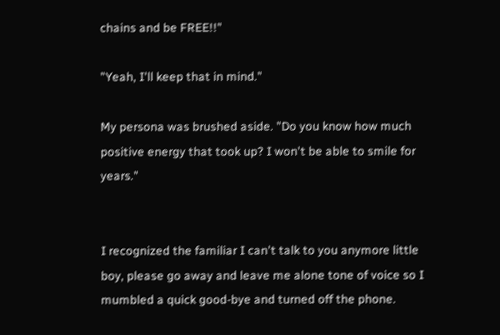chains and be FREE!!"

"Yeah, I'll keep that in mind."

My persona was brushed aside. "Do you know how much positive energy that took up? I won't be able to smile for years."


I recognized the familiar I can't talk to you anymore little boy, please go away and leave me alone tone of voice so I mumbled a quick good-bye and turned off the phone.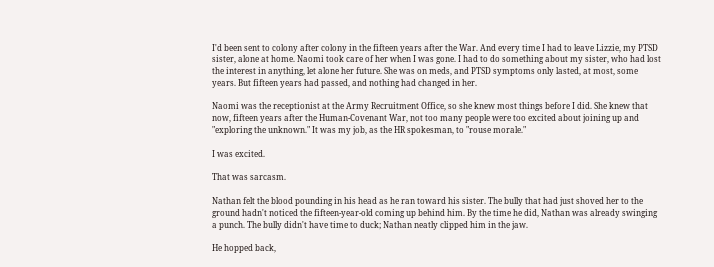I'd been sent to colony after colony in the fifteen years after the War. And every time I had to leave Lizzie, my PTSD sister, alone at home. Naomi took care of her when I was gone. I had to do something about my sister, who had lost the interest in anything, let alone her future. She was on meds, and PTSD symptoms only lasted, at most, some years. But fifteen years had passed, and nothing had changed in her.

Naomi was the receptionist at the Army Recruitment Office, so she knew most things before I did. She knew that now, fifteen years after the Human-Covenant War, not too many people were too excited about joining up and "exploring the unknown." It was my job, as the HR spokesman, to "rouse morale."

I was excited.

That was sarcasm.

Nathan felt the blood pounding in his head as he ran toward his sister. The bully that had just shoved her to the ground hadn't noticed the fifteen-year-old coming up behind him. By the time he did, Nathan was already swinging a punch. The bully didn't have time to duck; Nathan neatly clipped him in the jaw.

He hopped back,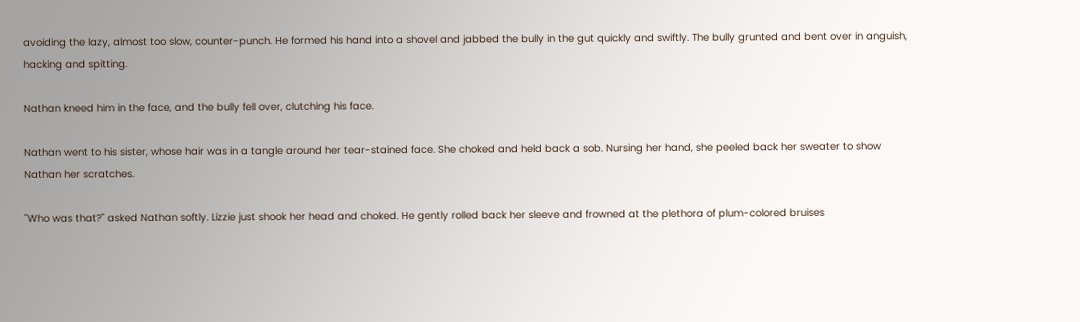avoiding the lazy, almost too slow, counter-punch. He formed his hand into a shovel and jabbed the bully in the gut quickly and swiftly. The bully grunted and bent over in anguish, hacking and spitting.

Nathan kneed him in the face, and the bully fell over, clutching his face.

Nathan went to his sister, whose hair was in a tangle around her tear-stained face. She choked and held back a sob. Nursing her hand, she peeled back her sweater to show Nathan her scratches.

"Who was that?" asked Nathan softly. Lizzie just shook her head and choked. He gently rolled back her sleeve and frowned at the plethora of plum-colored bruises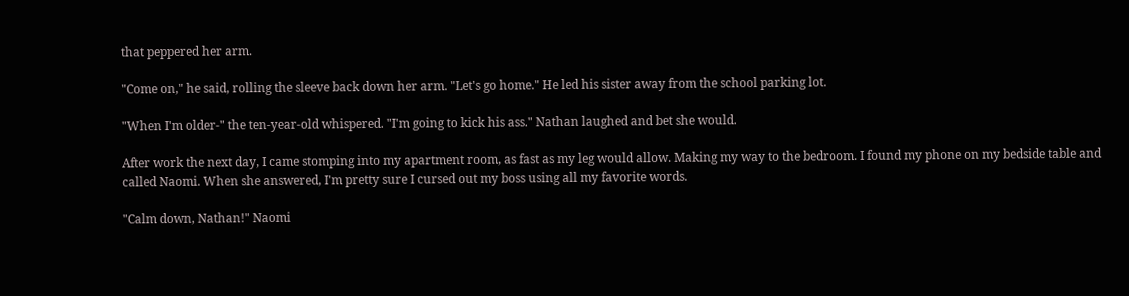that peppered her arm.

"Come on," he said, rolling the sleeve back down her arm. "Let's go home." He led his sister away from the school parking lot.

"When I'm older-" the ten-year-old whispered. "I'm going to kick his ass." Nathan laughed and bet she would.

After work the next day, I came stomping into my apartment room, as fast as my leg would allow. Making my way to the bedroom. I found my phone on my bedside table and called Naomi. When she answered, I'm pretty sure I cursed out my boss using all my favorite words.

"Calm down, Nathan!" Naomi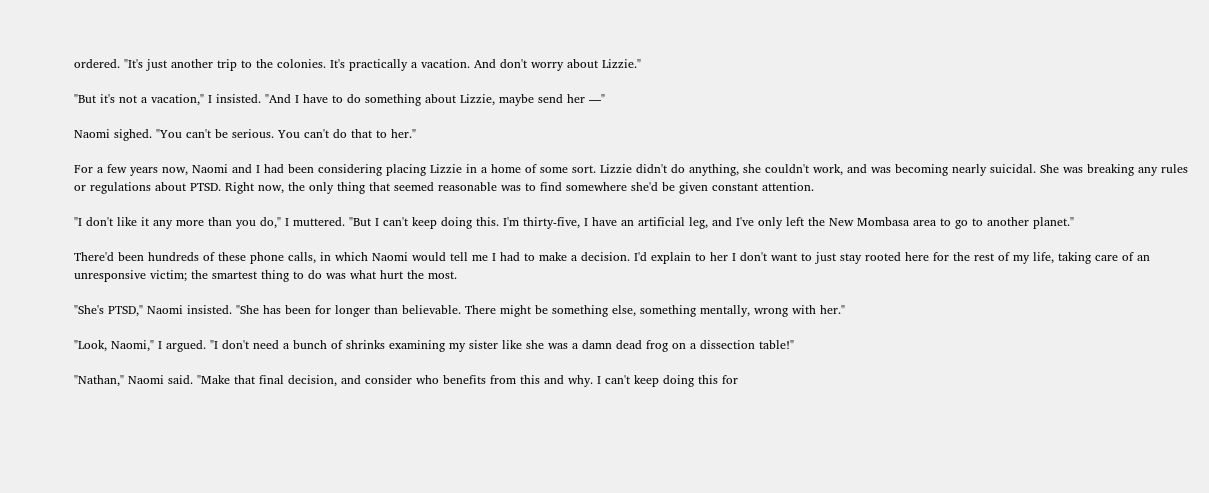ordered. "It's just another trip to the colonies. It's practically a vacation. And don't worry about Lizzie."

"But it's not a vacation," I insisted. "And I have to do something about Lizzie, maybe send her —"

Naomi sighed. "You can't be serious. You can't do that to her."

For a few years now, Naomi and I had been considering placing Lizzie in a home of some sort. Lizzie didn't do anything, she couldn't work, and was becoming nearly suicidal. She was breaking any rules or regulations about PTSD. Right now, the only thing that seemed reasonable was to find somewhere she'd be given constant attention.

"I don't like it any more than you do," I muttered. "But I can't keep doing this. I'm thirty-five, I have an artificial leg, and I've only left the New Mombasa area to go to another planet."

There'd been hundreds of these phone calls, in which Naomi would tell me I had to make a decision. I'd explain to her I don't want to just stay rooted here for the rest of my life, taking care of an unresponsive victim; the smartest thing to do was what hurt the most.

"She's PTSD," Naomi insisted. "She has been for longer than believable. There might be something else, something mentally, wrong with her."

"Look, Naomi," I argued. "I don't need a bunch of shrinks examining my sister like she was a damn dead frog on a dissection table!"

"Nathan," Naomi said. "Make that final decision, and consider who benefits from this and why. I can't keep doing this for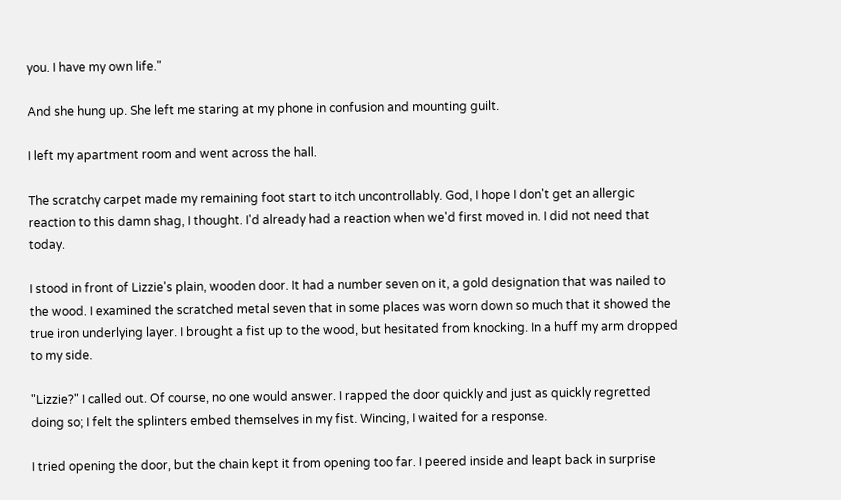you. I have my own life."

And she hung up. She left me staring at my phone in confusion and mounting guilt.

I left my apartment room and went across the hall.

The scratchy carpet made my remaining foot start to itch uncontrollably. God, I hope I don't get an allergic reaction to this damn shag, I thought. I'd already had a reaction when we'd first moved in. I did not need that today.

I stood in front of Lizzie's plain, wooden door. It had a number seven on it, a gold designation that was nailed to the wood. I examined the scratched metal seven that in some places was worn down so much that it showed the true iron underlying layer. I brought a fist up to the wood, but hesitated from knocking. In a huff my arm dropped to my side.

"Lizzie?" I called out. Of course, no one would answer. I rapped the door quickly and just as quickly regretted doing so; I felt the splinters embed themselves in my fist. Wincing, I waited for a response.

I tried opening the door, but the chain kept it from opening too far. I peered inside and leapt back in surprise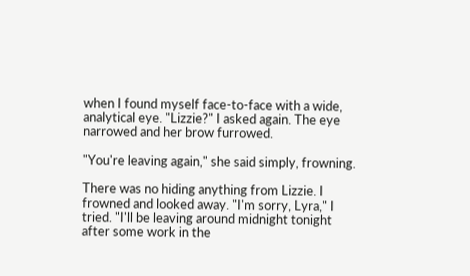when I found myself face-to-face with a wide, analytical eye. "Lizzie?" I asked again. The eye narrowed and her brow furrowed.

"You're leaving again," she said simply, frowning.

There was no hiding anything from Lizzie. I frowned and looked away. "I'm sorry, Lyra," I tried. "I'll be leaving around midnight tonight after some work in the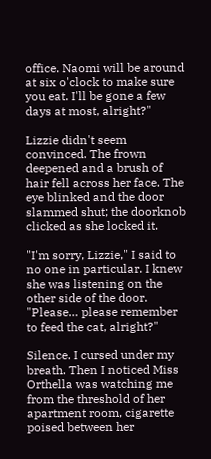office. Naomi will be around at six o'clock to make sure you eat. I'll be gone a few days at most, alright?"

Lizzie didn't seem convinced. The frown deepened and a brush of hair fell across her face. The eye blinked and the door slammed shut; the doorknob clicked as she locked it.

"I'm sorry, Lizzie," I said to no one in particular. I knew she was listening on the other side of the door. "Please… please remember to feed the cat, alright?"

Silence. I cursed under my breath. Then I noticed Miss Orthella was watching me from the threshold of her apartment room, cigarette poised between her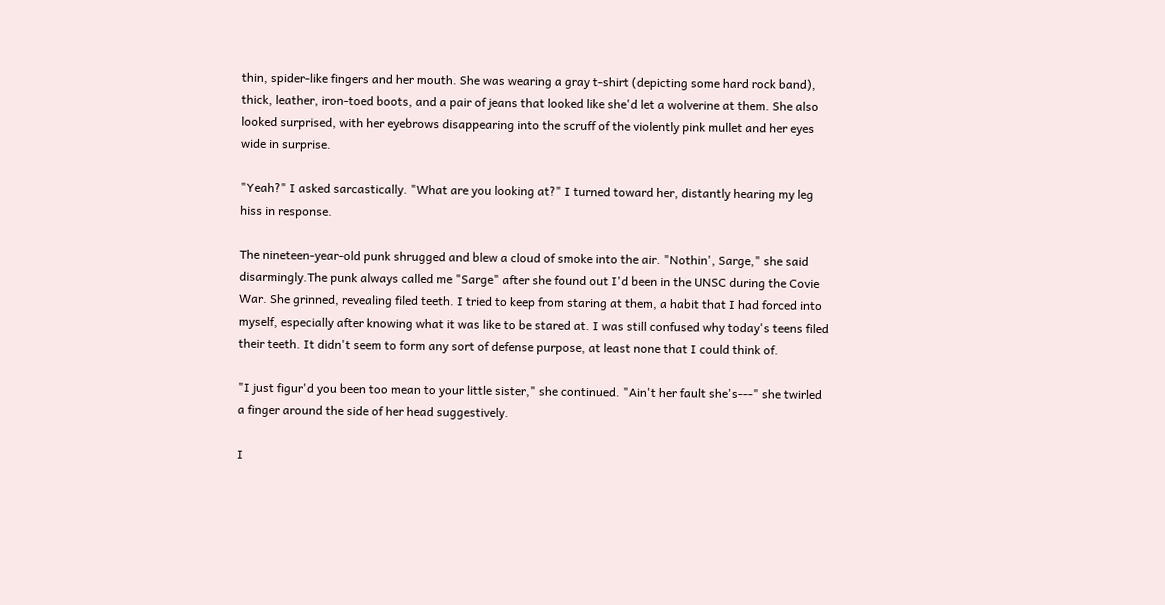thin, spider-like fingers and her mouth. She was wearing a gray t-shirt (depicting some hard rock band), thick, leather, iron-toed boots, and a pair of jeans that looked like she'd let a wolverine at them. She also looked surprised, with her eyebrows disappearing into the scruff of the violently pink mullet and her eyes wide in surprise.

"Yeah?" I asked sarcastically. "What are you looking at?" I turned toward her, distantly hearing my leg hiss in response.

The nineteen-year-old punk shrugged and blew a cloud of smoke into the air. "Nothin', Sarge," she said disarmingly.The punk always called me "Sarge" after she found out I'd been in the UNSC during the Covie War. She grinned, revealing filed teeth. I tried to keep from staring at them, a habit that I had forced into myself, especially after knowing what it was like to be stared at. I was still confused why today's teens filed their teeth. It didn't seem to form any sort of defense purpose, at least none that I could think of.

"I just figur'd you been too mean to your little sister," she continued. "Ain't her fault she's---" she twirled a finger around the side of her head suggestively.

I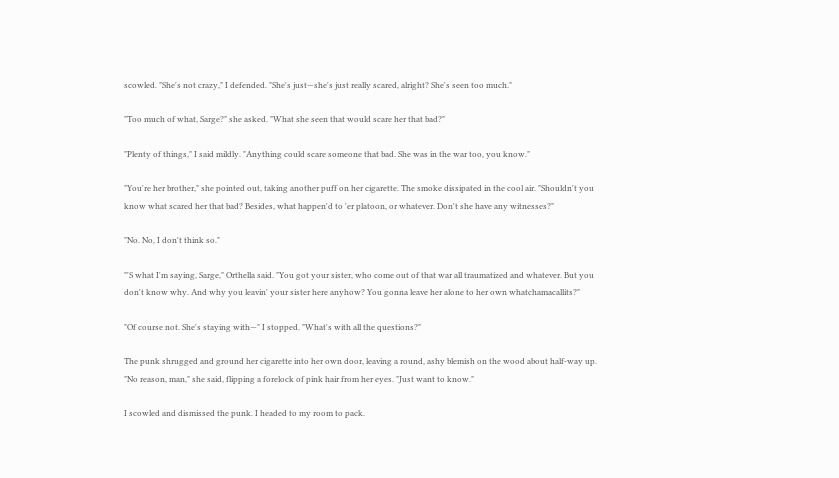scowled. "She's not crazy," I defended. "She's just—she's just really scared, alright? She's seen too much."

"Too much of what, Sarge?" she asked. "What she seen that would scare her that bad?"

"Plenty of things," I said mildly. "Anything could scare someone that bad. She was in the war too, you know."

"You're her brother," she pointed out, taking another puff on her cigarette. The smoke dissipated in the cool air. "Shouldn't you know what scared her that bad? Besides, what happen'd to 'er platoon, or whatever. Don't she have any witnesses?"

"No. No, I don't think so."

"'S what I'm saying, Sarge," Orthella said. "You got your sister, who come out of that war all traumatized and whatever. But you don't know why. And why you leavin' your sister here anyhow? You gonna leave her alone to her own whatchamacallits?"

"Of course not. She's staying with—" I stopped. "What's with all the questions?"

The punk shrugged and ground her cigarette into her own door, leaving a round, ashy blemish on the wood about half-way up. "No reason, man," she said, flipping a forelock of pink hair from her eyes. "Just want to know."

I scowled and dismissed the punk. I headed to my room to pack.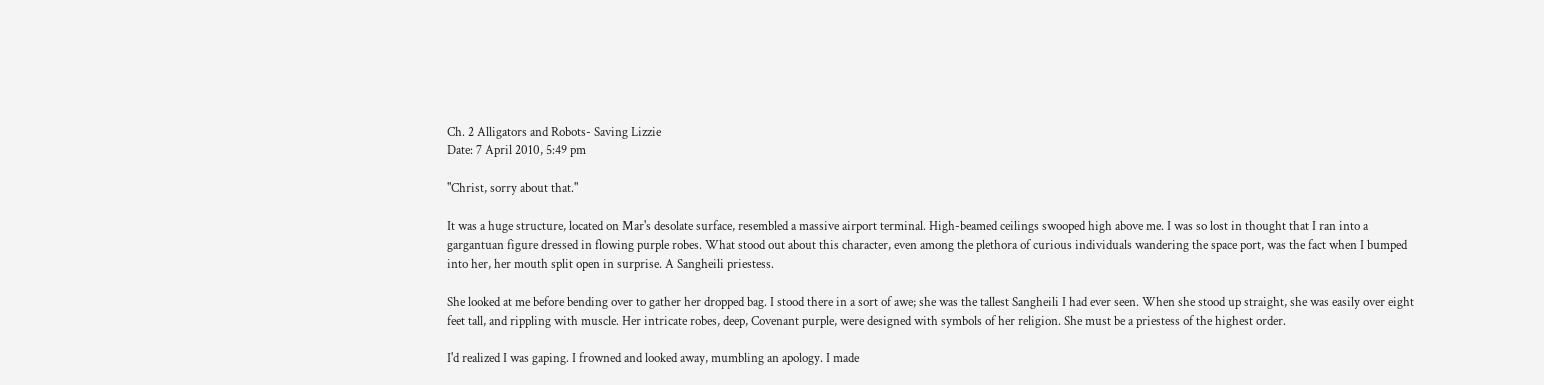Ch. 2 Alligators and Robots- Saving Lizzie
Date: 7 April 2010, 5:49 pm

"Christ, sorry about that."

It was a huge structure, located on Mar's desolate surface, resembled a massive airport terminal. High-beamed ceilings swooped high above me. I was so lost in thought that I ran into a gargantuan figure dressed in flowing purple robes. What stood out about this character, even among the plethora of curious individuals wandering the space port, was the fact when I bumped into her, her mouth split open in surprise. A Sangheili priestess.

She looked at me before bending over to gather her dropped bag. I stood there in a sort of awe; she was the tallest Sangheili I had ever seen. When she stood up straight, she was easily over eight feet tall, and rippling with muscle. Her intricate robes, deep, Covenant purple, were designed with symbols of her religion. She must be a priestess of the highest order.

I'd realized I was gaping. I frowned and looked away, mumbling an apology. I made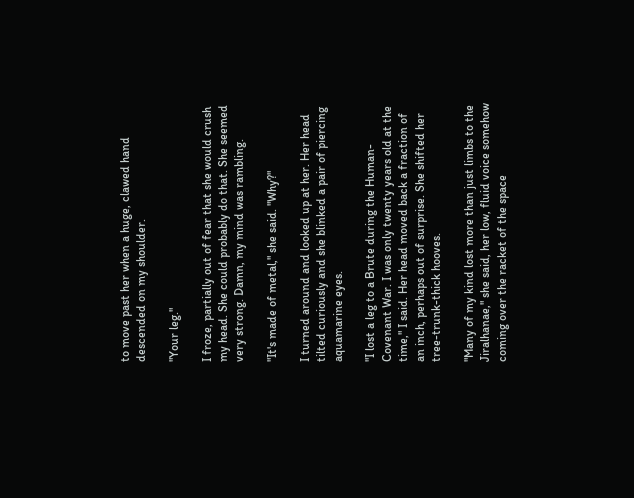to move past her when a huge, clawed hand descended on my shoulder.

"Your leg."

I froze, partially out of fear that she would crush my head. She could probably do that. She seemed very strong. Damn, my mind was rambling.

"It's made of metal," she said. "Why?"

I turned around and looked up at her. Her head tilted curiously and she blinked a pair of piercing aquamarine eyes.

"I lost a leg to a Brute during the Human-Covenant War. I was only twenty years old at the time," I said. Her head moved back a fraction of an inch, perhaps out of surprise. She shifted her tree-trunk-thick hooves.

"Many of my kind lost more than just limbs to the Jiralhanae," she said, her low, fluid voice somehow coming over the racket of the space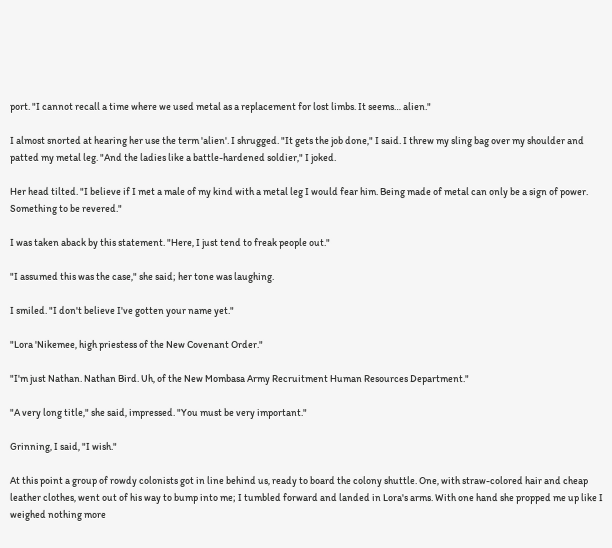port. "I cannot recall a time where we used metal as a replacement for lost limbs. It seems… alien."

I almost snorted at hearing her use the term 'alien'. I shrugged. "It gets the job done," I said. I threw my sling bag over my shoulder and patted my metal leg. "And the ladies like a battle-hardened soldier," I joked.

Her head tilted. "I believe if I met a male of my kind with a metal leg I would fear him. Being made of metal can only be a sign of power. Something to be revered."

I was taken aback by this statement. "Here, I just tend to freak people out."

"I assumed this was the case," she said; her tone was laughing.

I smiled. "I don't believe I've gotten your name yet."

"Lora 'Nikemee, high priestess of the New Covenant Order."

"I'm just Nathan. Nathan Bird. Uh, of the New Mombasa Army Recruitment Human Resources Department."

"A very long title," she said, impressed. "You must be very important."

Grinning, I said, "I wish."

At this point a group of rowdy colonists got in line behind us, ready to board the colony shuttle. One, with straw-colored hair and cheap leather clothes, went out of his way to bump into me; I tumbled forward and landed in Lora's arms. With one hand she propped me up like I weighed nothing more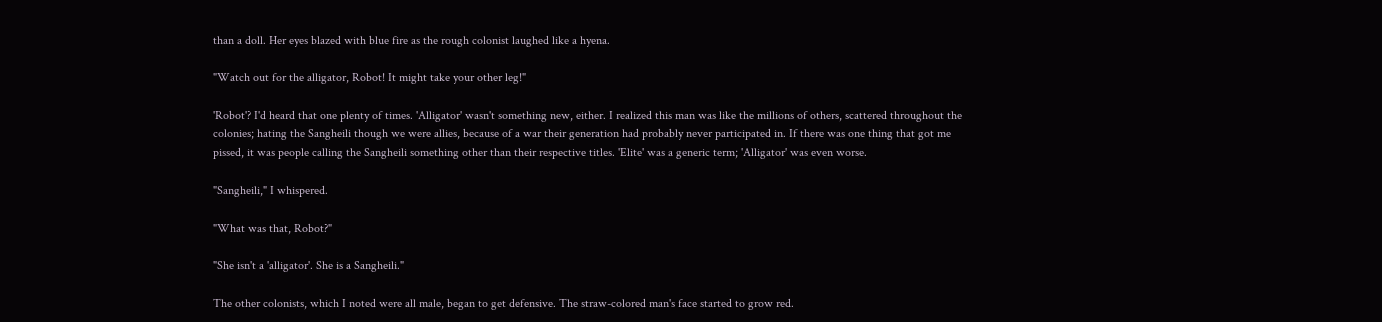than a doll. Her eyes blazed with blue fire as the rough colonist laughed like a hyena.

"Watch out for the alligator, Robot! It might take your other leg!"

'Robot'? I'd heard that one plenty of times. 'Alligator' wasn't something new, either. I realized this man was like the millions of others, scattered throughout the colonies; hating the Sangheili though we were allies, because of a war their generation had probably never participated in. If there was one thing that got me pissed, it was people calling the Sangheili something other than their respective titles. 'Elite' was a generic term; 'Alligator' was even worse.

"Sangheili," I whispered.

"What was that, Robot?"

"She isn't a 'alligator'. She is a Sangheili."

The other colonists, which I noted were all male, began to get defensive. The straw-colored man's face started to grow red.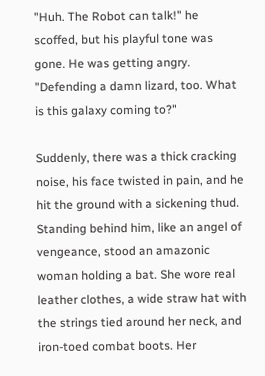"Huh. The Robot can talk!" he scoffed, but his playful tone was gone. He was getting angry. "Defending a damn lizard, too. What is this galaxy coming to?"

Suddenly, there was a thick cracking noise, his face twisted in pain, and he hit the ground with a sickening thud. Standing behind him, like an angel of vengeance, stood an amazonic woman holding a bat. She wore real leather clothes, a wide straw hat with the strings tied around her neck, and iron-toed combat boots. Her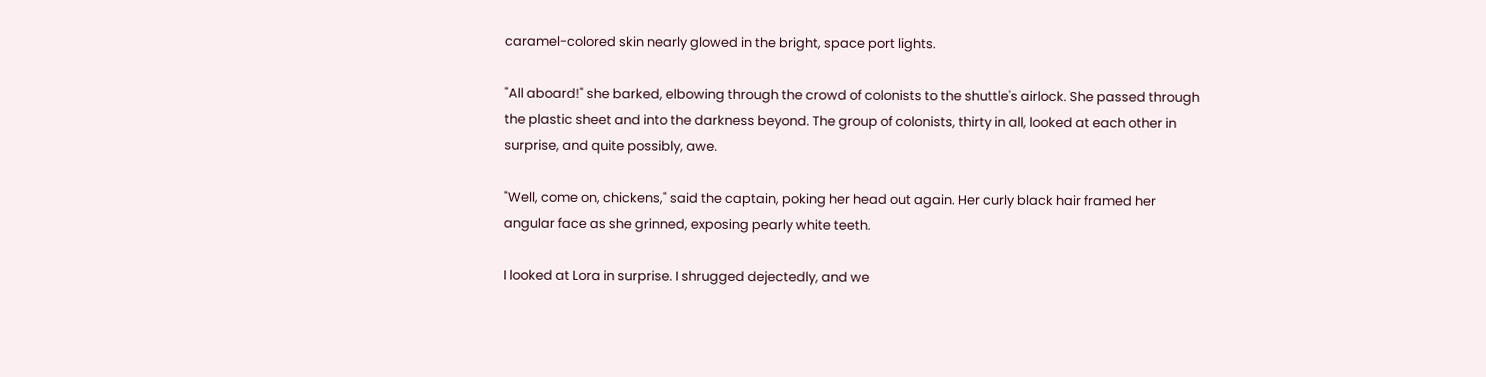caramel-colored skin nearly glowed in the bright, space port lights.

"All aboard!" she barked, elbowing through the crowd of colonists to the shuttle's airlock. She passed through the plastic sheet and into the darkness beyond. The group of colonists, thirty in all, looked at each other in surprise, and quite possibly, awe.

"Well, come on, chickens," said the captain, poking her head out again. Her curly black hair framed her angular face as she grinned, exposing pearly white teeth.

I looked at Lora in surprise. I shrugged dejectedly, and we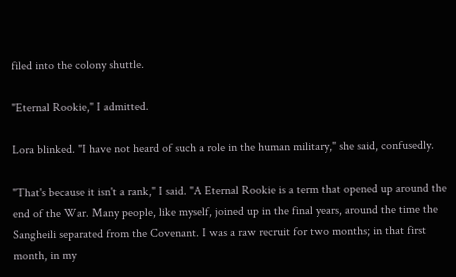filed into the colony shuttle.

"Eternal Rookie," I admitted.

Lora blinked. "I have not heard of such a role in the human military," she said, confusedly.

"That's because it isn't a rank," I said. "A Eternal Rookie is a term that opened up around the end of the War. Many people, like myself, joined up in the final years, around the time the Sangheili separated from the Covenant. I was a raw recruit for two months; in that first month, in my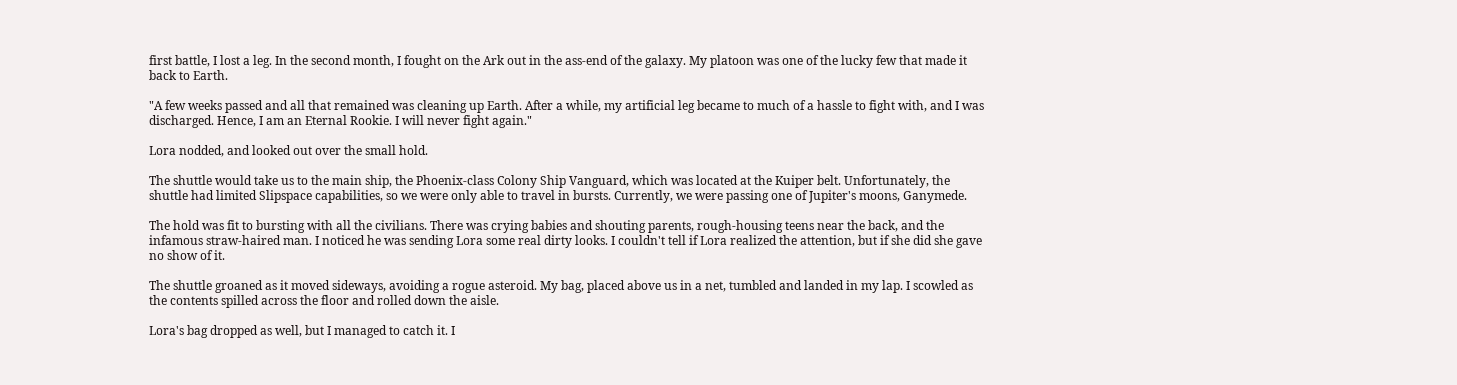first battle, I lost a leg. In the second month, I fought on the Ark out in the ass-end of the galaxy. My platoon was one of the lucky few that made it back to Earth.

"A few weeks passed and all that remained was cleaning up Earth. After a while, my artificial leg became to much of a hassle to fight with, and I was discharged. Hence, I am an Eternal Rookie. I will never fight again."

Lora nodded, and looked out over the small hold.

The shuttle would take us to the main ship, the Phoenix-class Colony Ship Vanguard, which was located at the Kuiper belt. Unfortunately, the shuttle had limited Slipspace capabilities, so we were only able to travel in bursts. Currently, we were passing one of Jupiter's moons, Ganymede.

The hold was fit to bursting with all the civilians. There was crying babies and shouting parents, rough-housing teens near the back, and the infamous straw-haired man. I noticed he was sending Lora some real dirty looks. I couldn't tell if Lora realized the attention, but if she did she gave no show of it.

The shuttle groaned as it moved sideways, avoiding a rogue asteroid. My bag, placed above us in a net, tumbled and landed in my lap. I scowled as the contents spilled across the floor and rolled down the aisle.

Lora's bag dropped as well, but I managed to catch it. I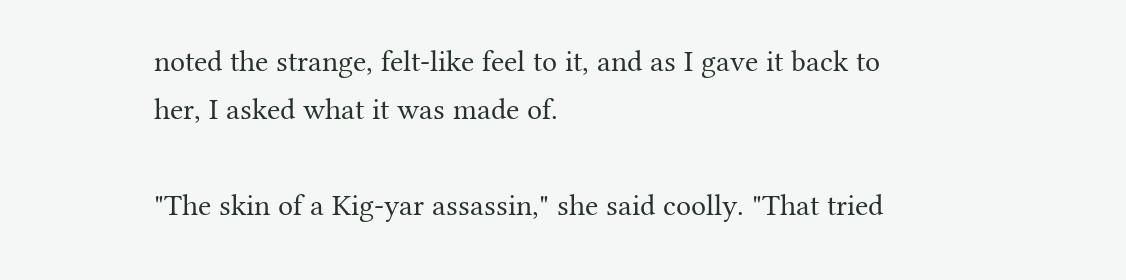noted the strange, felt-like feel to it, and as I gave it back to her, I asked what it was made of.

"The skin of a Kig-yar assassin," she said coolly. "That tried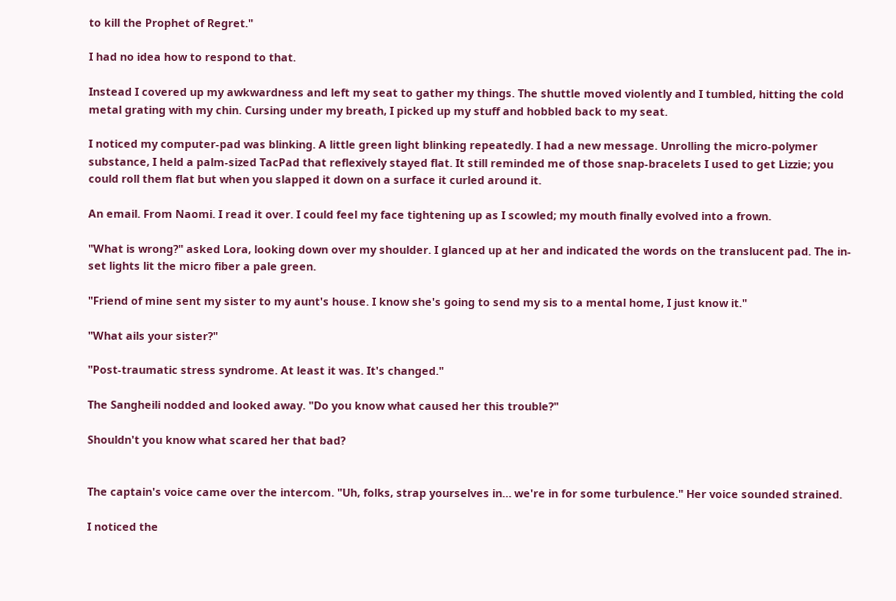to kill the Prophet of Regret."

I had no idea how to respond to that.

Instead I covered up my awkwardness and left my seat to gather my things. The shuttle moved violently and I tumbled, hitting the cold metal grating with my chin. Cursing under my breath, I picked up my stuff and hobbled back to my seat.

I noticed my computer-pad was blinking. A little green light blinking repeatedly. I had a new message. Unrolling the micro-polymer substance, I held a palm-sized TacPad that reflexively stayed flat. It still reminded me of those snap-bracelets I used to get Lizzie; you could roll them flat but when you slapped it down on a surface it curled around it.

An email. From Naomi. I read it over. I could feel my face tightening up as I scowled; my mouth finally evolved into a frown.

"What is wrong?" asked Lora, looking down over my shoulder. I glanced up at her and indicated the words on the translucent pad. The in-set lights lit the micro fiber a pale green.

"Friend of mine sent my sister to my aunt's house. I know she's going to send my sis to a mental home, I just know it."

"What ails your sister?"

"Post-traumatic stress syndrome. At least it was. It's changed."

The Sangheili nodded and looked away. "Do you know what caused her this trouble?"

Shouldn't you know what scared her that bad?


The captain's voice came over the intercom. "Uh, folks, strap yourselves in… we're in for some turbulence." Her voice sounded strained.

I noticed the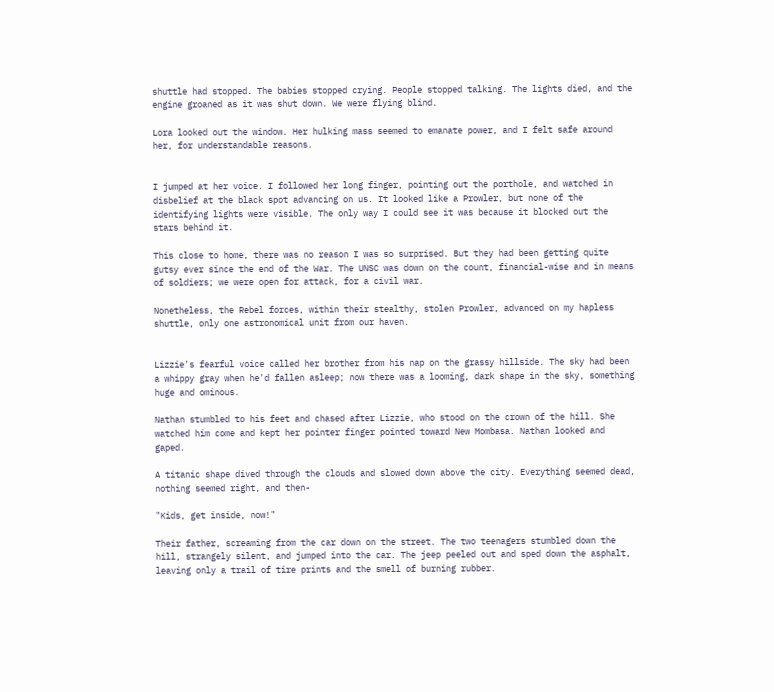shuttle had stopped. The babies stopped crying. People stopped talking. The lights died, and the engine groaned as it was shut down. We were flying blind.

Lora looked out the window. Her hulking mass seemed to emanate power, and I felt safe around her, for understandable reasons.


I jumped at her voice. I followed her long finger, pointing out the porthole, and watched in disbelief at the black spot advancing on us. It looked like a Prowler, but none of the identifying lights were visible. The only way I could see it was because it blocked out the stars behind it.

This close to home, there was no reason I was so surprised. But they had been getting quite gutsy ever since the end of the War. The UNSC was down on the count, financial-wise and in means of soldiers; we were open for attack, for a civil war.

Nonetheless, the Rebel forces, within their stealthy, stolen Prowler, advanced on my hapless shuttle, only one astronomical unit from our haven.


Lizzie's fearful voice called her brother from his nap on the grassy hillside. The sky had been a whippy gray when he'd fallen asleep; now there was a looming, dark shape in the sky, something huge and ominous.

Nathan stumbled to his feet and chased after Lizzie, who stood on the crown of the hill. She watched him come and kept her pointer finger pointed toward New Mombasa. Nathan looked and gaped.

A titanic shape dived through the clouds and slowed down above the city. Everything seemed dead, nothing seemed right, and then-

"Kids, get inside, now!"

Their father, screaming from the car down on the street. The two teenagers stumbled down the hill, strangely silent, and jumped into the car. The jeep peeled out and sped down the asphalt, leaving only a trail of tire prints and the smell of burning rubber.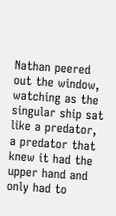Nathan peered out the window, watching as the singular ship sat like a predator, a predator that knew it had the upper hand and only had to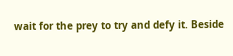wait for the prey to try and defy it. Beside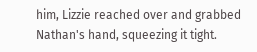him, Lizzie reached over and grabbed Nathan's hand, squeezing it tight.